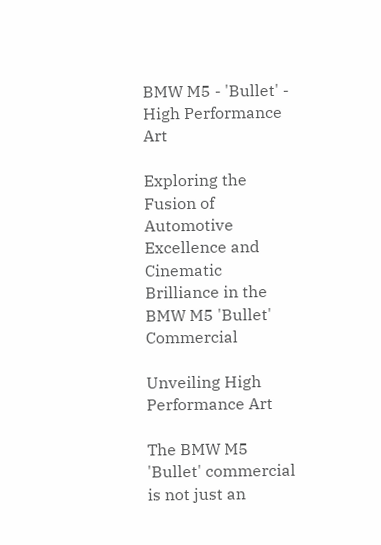BMW M5 - 'Bullet' - High Performance Art

Exploring the Fusion of Automotive Excellence and Cinematic Brilliance in the BMW M5 'Bullet' Commercial

Unveiling High Performance Art

The BMW M5 'Bullet' commercial is not just an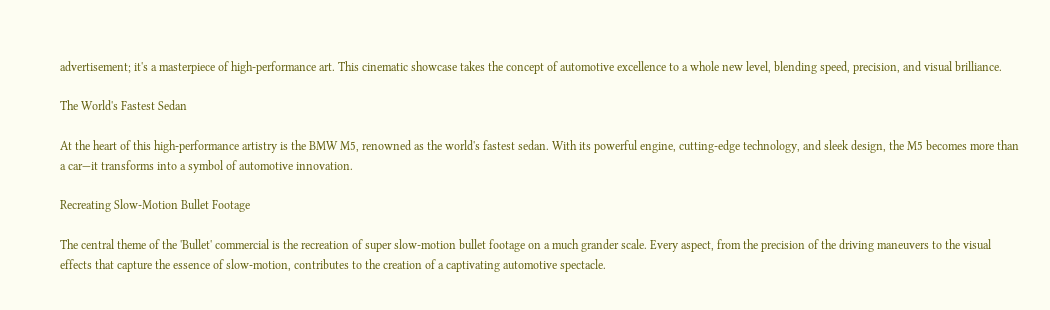advertisement; it's a masterpiece of high-performance art. This cinematic showcase takes the concept of automotive excellence to a whole new level, blending speed, precision, and visual brilliance.

The World's Fastest Sedan

At the heart of this high-performance artistry is the BMW M5, renowned as the world's fastest sedan. With its powerful engine, cutting-edge technology, and sleek design, the M5 becomes more than a car—it transforms into a symbol of automotive innovation.

Recreating Slow-Motion Bullet Footage

The central theme of the 'Bullet' commercial is the recreation of super slow-motion bullet footage on a much grander scale. Every aspect, from the precision of the driving maneuvers to the visual effects that capture the essence of slow-motion, contributes to the creation of a captivating automotive spectacle.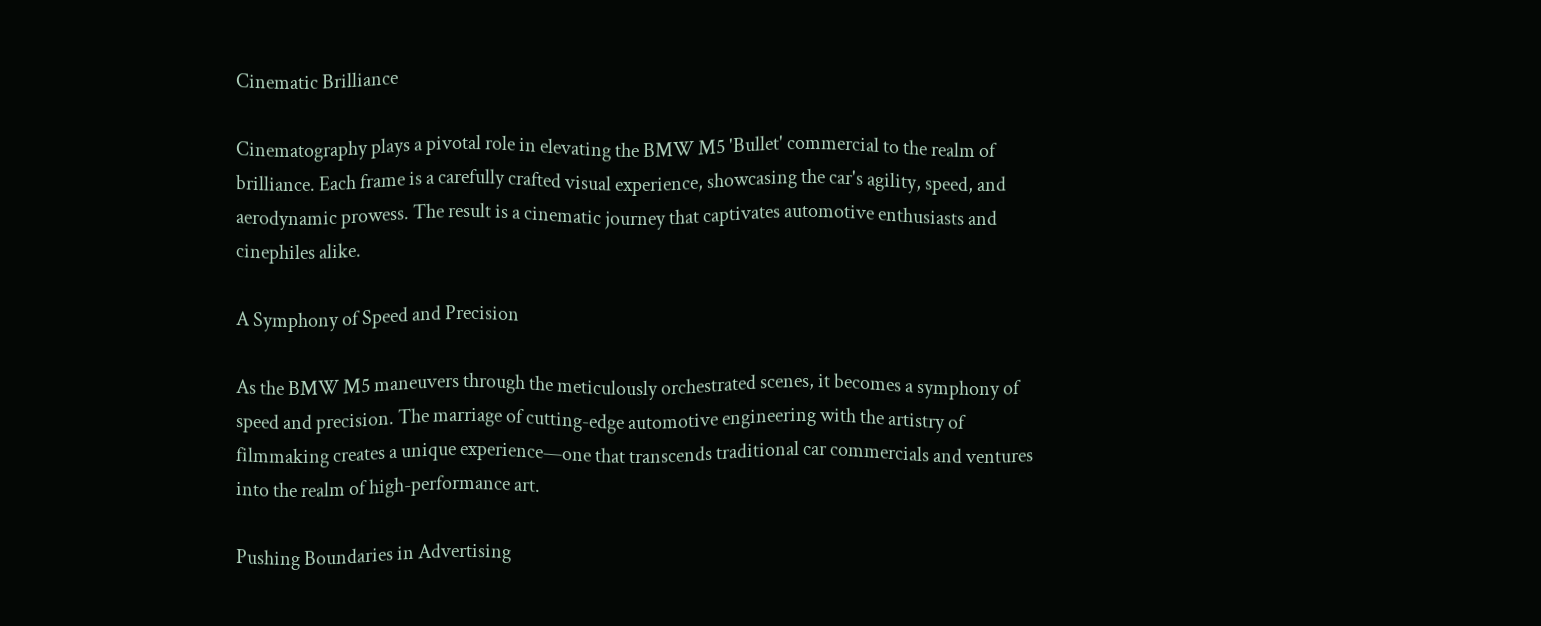Cinematic Brilliance

Cinematography plays a pivotal role in elevating the BMW M5 'Bullet' commercial to the realm of brilliance. Each frame is a carefully crafted visual experience, showcasing the car's agility, speed, and aerodynamic prowess. The result is a cinematic journey that captivates automotive enthusiasts and cinephiles alike.

A Symphony of Speed and Precision

As the BMW M5 maneuvers through the meticulously orchestrated scenes, it becomes a symphony of speed and precision. The marriage of cutting-edge automotive engineering with the artistry of filmmaking creates a unique experience—one that transcends traditional car commercials and ventures into the realm of high-performance art.

Pushing Boundaries in Advertising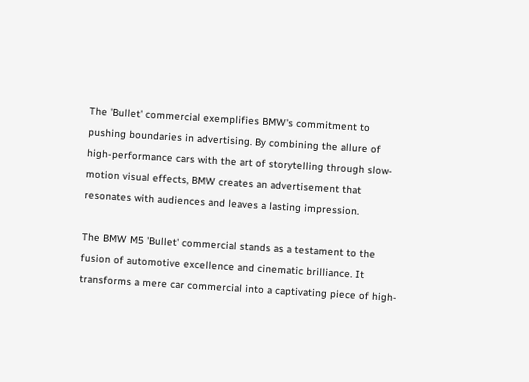The 'Bullet' commercial exemplifies BMW's commitment to pushing boundaries in advertising. By combining the allure of high-performance cars with the art of storytelling through slow-motion visual effects, BMW creates an advertisement that resonates with audiences and leaves a lasting impression.

The BMW M5 'Bullet' commercial stands as a testament to the fusion of automotive excellence and cinematic brilliance. It transforms a mere car commercial into a captivating piece of high-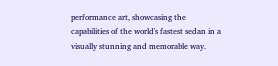performance art, showcasing the capabilities of the world's fastest sedan in a visually stunning and memorable way.